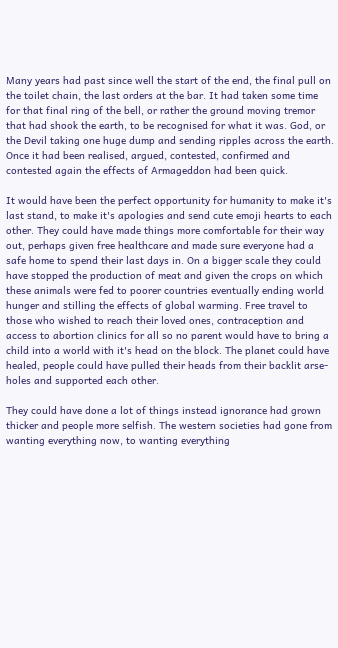Many years had past since well the start of the end, the final pull on the toilet chain, the last orders at the bar. It had taken some time for that final ring of the bell, or rather the ground moving tremor that had shook the earth, to be recognised for what it was. God, or the Devil taking one huge dump and sending ripples across the earth. Once it had been realised, argued, contested, confirmed and contested again the effects of Armageddon had been quick.

It would have been the perfect opportunity for humanity to make it's last stand, to make it's apologies and send cute emoji hearts to each other. They could have made things more comfortable for their way out, perhaps given free healthcare and made sure everyone had a safe home to spend their last days in. On a bigger scale they could have stopped the production of meat and given the crops on which these animals were fed to poorer countries eventually ending world hunger and stilling the effects of global warming. Free travel to those who wished to reach their loved ones, contraception and access to abortion clinics for all so no parent would have to bring a child into a world with it's head on the block. The planet could have healed, people could have pulled their heads from their backlit arse-holes and supported each other.

They could have done a lot of things instead ignorance had grown thicker and people more selfish. The western societies had gone from wanting everything now, to wanting everything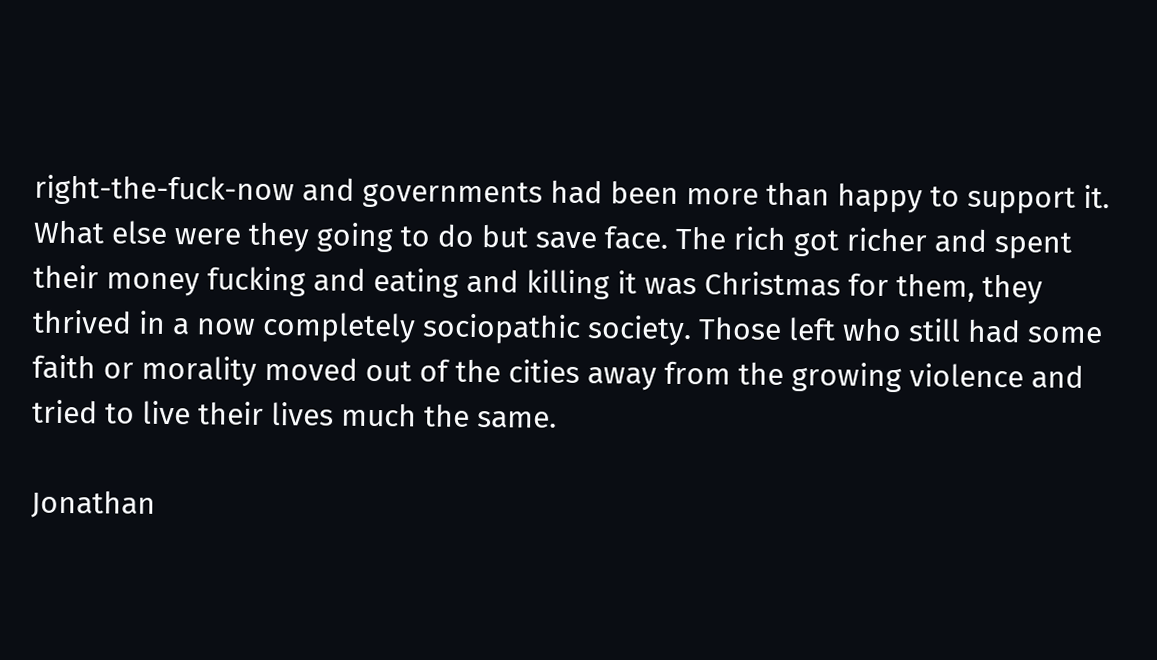right-the-fuck-now and governments had been more than happy to support it. What else were they going to do but save face. The rich got richer and spent their money fucking and eating and killing it was Christmas for them, they thrived in a now completely sociopathic society. Those left who still had some faith or morality moved out of the cities away from the growing violence and tried to live their lives much the same.

Jonathan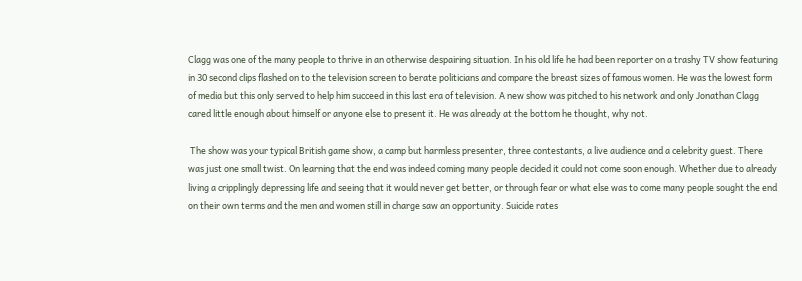Clagg was one of the many people to thrive in an otherwise despairing situation. In his old life he had been reporter on a trashy TV show featuring in 30 second clips flashed on to the television screen to berate politicians and compare the breast sizes of famous women. He was the lowest form of media but this only served to help him succeed in this last era of television. A new show was pitched to his network and only Jonathan Clagg cared little enough about himself or anyone else to present it. He was already at the bottom he thought, why not.

 The show was your typical British game show, a camp but harmless presenter, three contestants, a live audience and a celebrity guest. There was just one small twist. On learning that the end was indeed coming many people decided it could not come soon enough. Whether due to already living a cripplingly depressing life and seeing that it would never get better, or through fear or what else was to come many people sought the end on their own terms and the men and women still in charge saw an opportunity. Suicide rates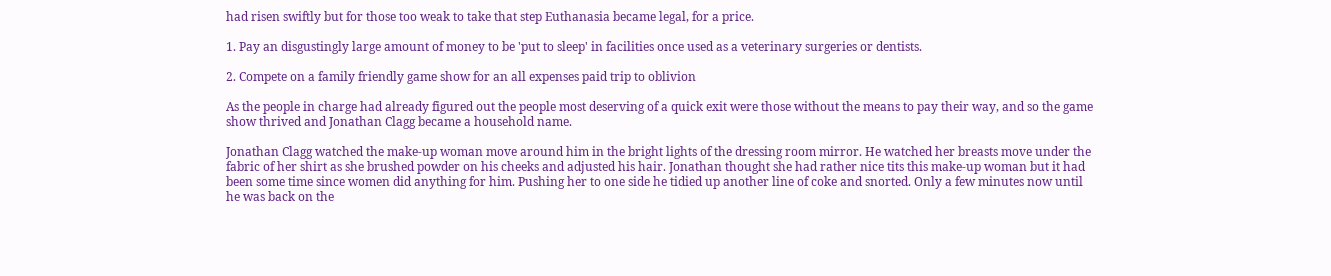had risen swiftly but for those too weak to take that step Euthanasia became legal, for a price.

1. Pay an disgustingly large amount of money to be 'put to sleep' in facilities once used as a veterinary surgeries or dentists.

2. Compete on a family friendly game show for an all expenses paid trip to oblivion

As the people in charge had already figured out the people most deserving of a quick exit were those without the means to pay their way, and so the game show thrived and Jonathan Clagg became a household name.

Jonathan Clagg watched the make-up woman move around him in the bright lights of the dressing room mirror. He watched her breasts move under the fabric of her shirt as she brushed powder on his cheeks and adjusted his hair. Jonathan thought she had rather nice tits this make-up woman but it had been some time since women did anything for him. Pushing her to one side he tidied up another line of coke and snorted. Only a few minutes now until he was back on the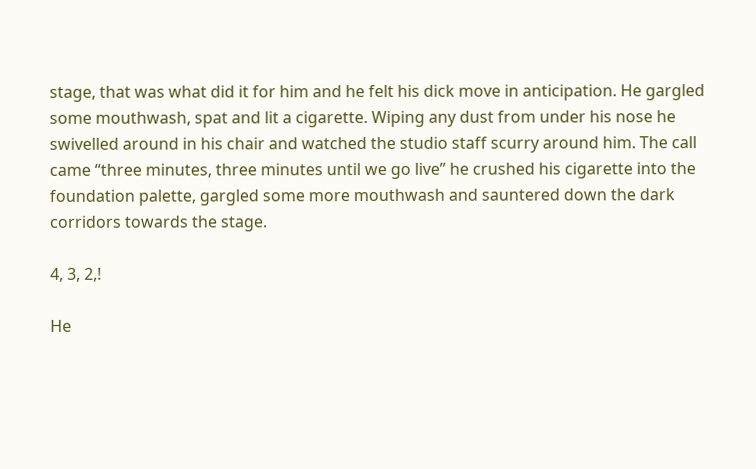stage, that was what did it for him and he felt his dick move in anticipation. He gargled some mouthwash, spat and lit a cigarette. Wiping any dust from under his nose he swivelled around in his chair and watched the studio staff scurry around him. The call came “three minutes, three minutes until we go live” he crushed his cigarette into the foundation palette, gargled some more mouthwash and sauntered down the dark corridors towards the stage.

4, 3, 2,!

He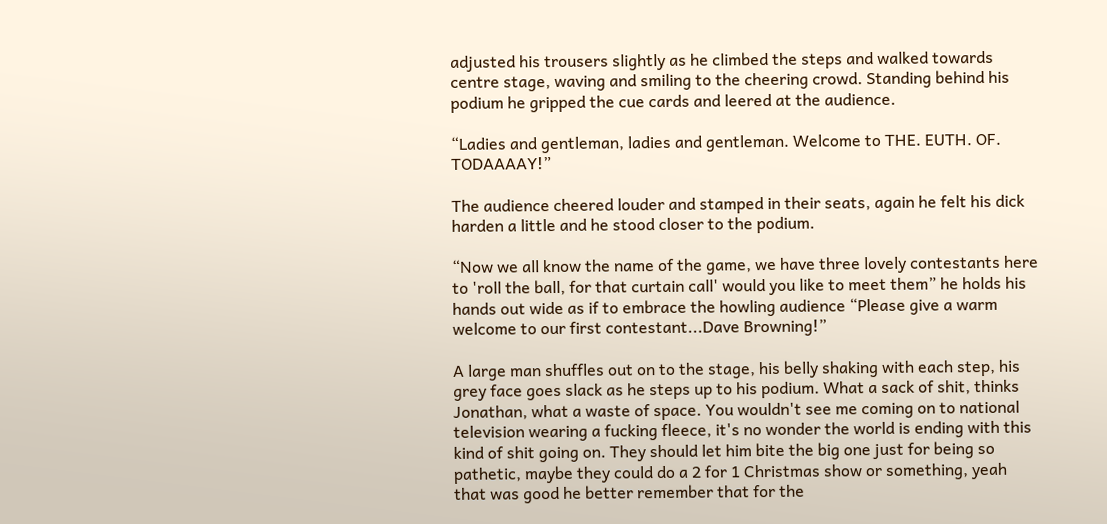adjusted his trousers slightly as he climbed the steps and walked towards centre stage, waving and smiling to the cheering crowd. Standing behind his podium he gripped the cue cards and leered at the audience.

“Ladies and gentleman, ladies and gentleman. Welcome to THE. EUTH. OF. TODAAAAY!”

The audience cheered louder and stamped in their seats, again he felt his dick harden a little and he stood closer to the podium.

“Now we all know the name of the game, we have three lovely contestants here to 'roll the ball, for that curtain call' would you like to meet them” he holds his hands out wide as if to embrace the howling audience “Please give a warm welcome to our first contestant...Dave Browning!”

A large man shuffles out on to the stage, his belly shaking with each step, his grey face goes slack as he steps up to his podium. What a sack of shit, thinks Jonathan, what a waste of space. You wouldn't see me coming on to national television wearing a fucking fleece, it's no wonder the world is ending with this kind of shit going on. They should let him bite the big one just for being so pathetic, maybe they could do a 2 for 1 Christmas show or something, yeah that was good he better remember that for the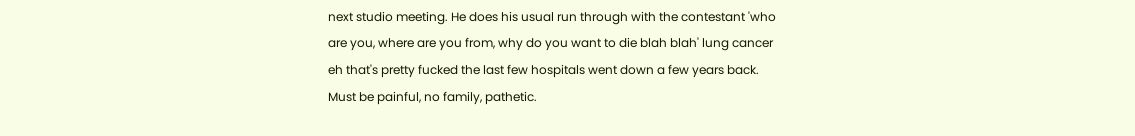next studio meeting. He does his usual run through with the contestant 'who are you, where are you from, why do you want to die blah blah' lung cancer eh that's pretty fucked the last few hospitals went down a few years back. Must be painful, no family, pathetic.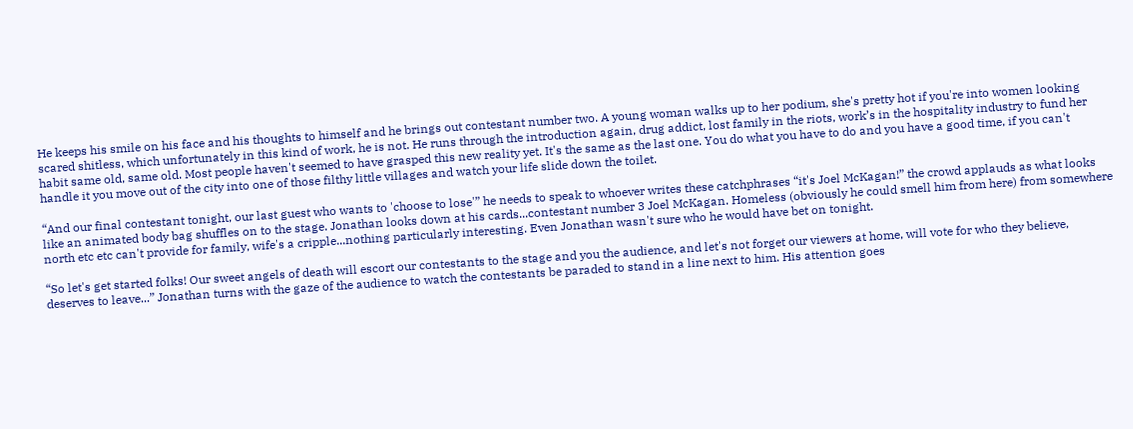He keeps his smile on his face and his thoughts to himself and he brings out contestant number two. A young woman walks up to her podium, she's pretty hot if you're into women looking scared shitless, which unfortunately in this kind of work, he is not. He runs through the introduction again, drug addict, lost family in the riots, work’s in the hospitality industry to fund her habit same old, same old. Most people haven't seemed to have grasped this new reality yet. It's the same as the last one. You do what you have to do and you have a good time, if you can't handle it you move out of the city into one of those filthy little villages and watch your life slide down the toilet.

“And our final contestant tonight, our last guest who wants to 'choose to lose'” he needs to speak to whoever writes these catchphrases “it's Joel McKagan!” the crowd applauds as what looks like an animated body bag shuffles on to the stage. Jonathan looks down at his cards...contestant number 3 Joel McKagan. Homeless (obviously he could smell him from here) from somewhere north etc etc can't provide for family, wife's a cripple...nothing particularly interesting. Even Jonathan wasn't sure who he would have bet on tonight.

“So let's get started folks! Our sweet angels of death will escort our contestants to the stage and you the audience, and let's not forget our viewers at home, will vote for who they believe, deserves to leave...” Jonathan turns with the gaze of the audience to watch the contestants be paraded to stand in a line next to him. His attention goes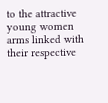to the attractive young women arms linked with their respective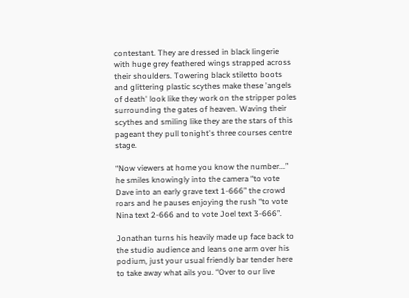contestant. They are dressed in black lingerie with huge grey feathered wings strapped across their shoulders. Towering black stiletto boots and glittering plastic scythes make these 'angels of death' look like they work on the stripper poles surrounding the gates of heaven. Waving their scythes and smiling like they are the stars of this pageant they pull tonight's three courses centre stage.

“Now viewers at home you know the number...” he smiles knowingly into the camera “to vote Dave into an early grave text 1-666” the crowd roars and he pauses enjoying the rush “to vote Nina text 2-666 and to vote Joel text 3-666”.

Jonathan turns his heavily made up face back to the studio audience and leans one arm over his podium, just your usual friendly bar tender here to take away what ails you. “Over to our live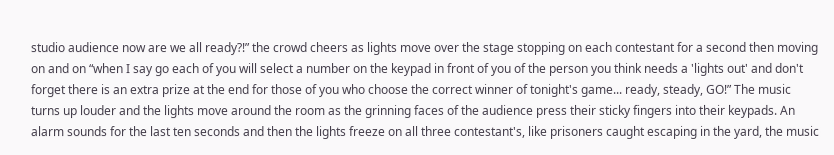studio audience now are we all ready?!” the crowd cheers as lights move over the stage stopping on each contestant for a second then moving on and on “when I say go each of you will select a number on the keypad in front of you of the person you think needs a 'lights out' and don't forget there is an extra prize at the end for those of you who choose the correct winner of tonight's game... ready, steady, GO!” The music turns up louder and the lights move around the room as the grinning faces of the audience press their sticky fingers into their keypads. An alarm sounds for the last ten seconds and then the lights freeze on all three contestant's, like prisoners caught escaping in the yard, the music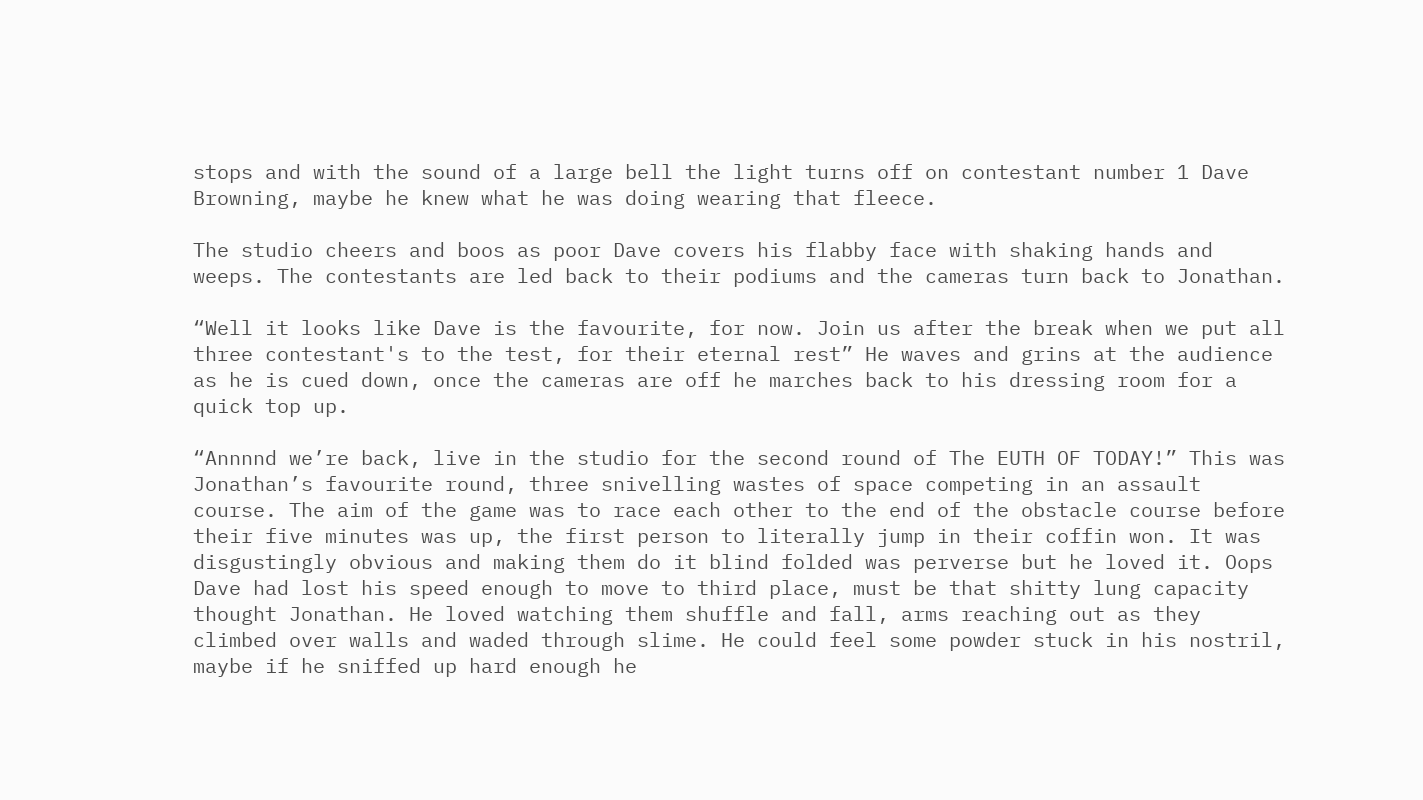stops and with the sound of a large bell the light turns off on contestant number 1 Dave Browning, maybe he knew what he was doing wearing that fleece.

The studio cheers and boos as poor Dave covers his flabby face with shaking hands and weeps. The contestants are led back to their podiums and the cameras turn back to Jonathan.

“Well it looks like Dave is the favourite, for now. Join us after the break when we put all three contestant's to the test, for their eternal rest” He waves and grins at the audience as he is cued down, once the cameras are off he marches back to his dressing room for a quick top up.

“Annnnd we’re back, live in the studio for the second round of The EUTH OF TODAY!” This was Jonathan’s favourite round, three snivelling wastes of space competing in an assault course. The aim of the game was to race each other to the end of the obstacle course before their five minutes was up, the first person to literally jump in their coffin won. It was disgustingly obvious and making them do it blind folded was perverse but he loved it. Oops Dave had lost his speed enough to move to third place, must be that shitty lung capacity thought Jonathan. He loved watching them shuffle and fall, arms reaching out as they climbed over walls and waded through slime. He could feel some powder stuck in his nostril, maybe if he sniffed up hard enough he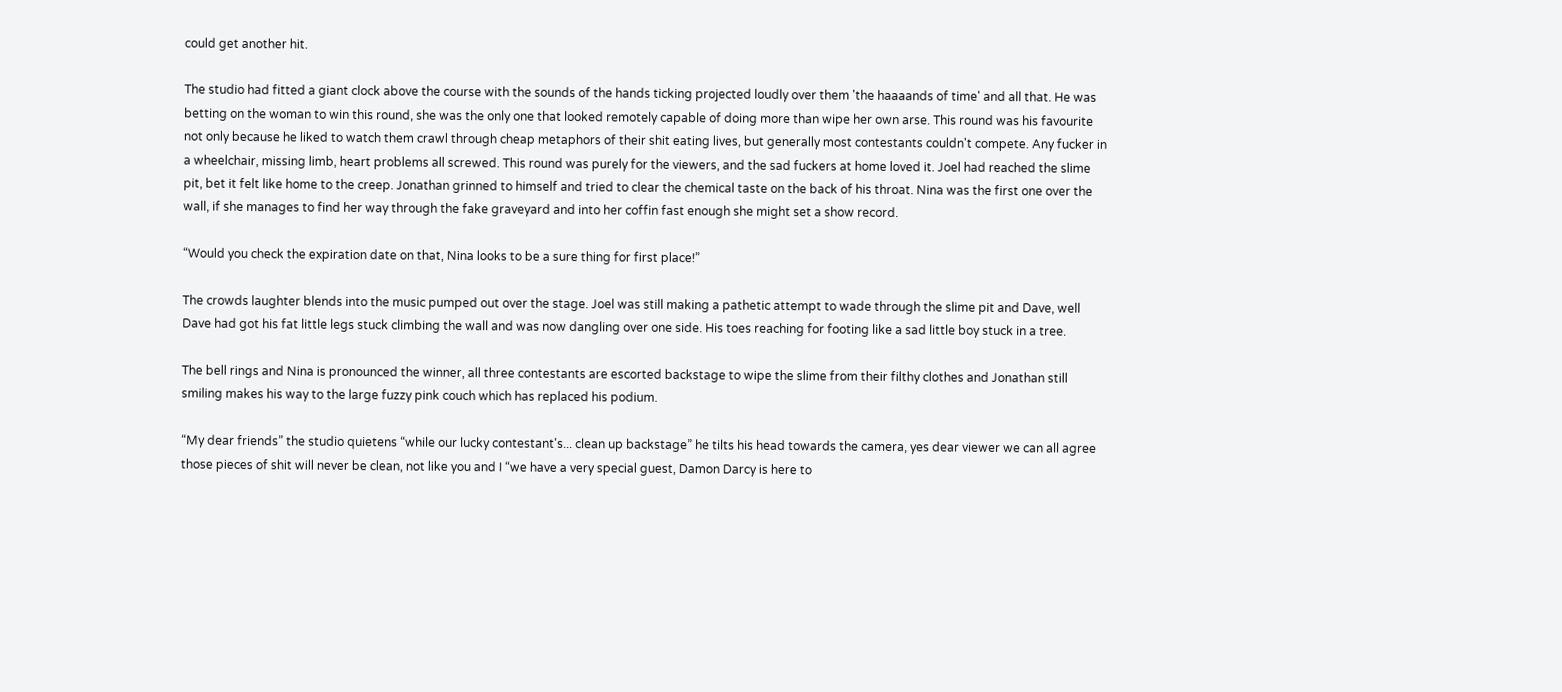could get another hit.

The studio had fitted a giant clock above the course with the sounds of the hands ticking projected loudly over them 'the haaaands of time' and all that. He was betting on the woman to win this round, she was the only one that looked remotely capable of doing more than wipe her own arse. This round was his favourite not only because he liked to watch them crawl through cheap metaphors of their shit eating lives, but generally most contestants couldn't compete. Any fucker in a wheelchair, missing limb, heart problems all screwed. This round was purely for the viewers, and the sad fuckers at home loved it. Joel had reached the slime pit, bet it felt like home to the creep. Jonathan grinned to himself and tried to clear the chemical taste on the back of his throat. Nina was the first one over the wall, if she manages to find her way through the fake graveyard and into her coffin fast enough she might set a show record.

“Would you check the expiration date on that, Nina looks to be a sure thing for first place!”

The crowds laughter blends into the music pumped out over the stage. Joel was still making a pathetic attempt to wade through the slime pit and Dave, well Dave had got his fat little legs stuck climbing the wall and was now dangling over one side. His toes reaching for footing like a sad little boy stuck in a tree.

The bell rings and Nina is pronounced the winner, all three contestants are escorted backstage to wipe the slime from their filthy clothes and Jonathan still smiling makes his way to the large fuzzy pink couch which has replaced his podium.

“My dear friends” the studio quietens “while our lucky contestant's... clean up backstage” he tilts his head towards the camera, yes dear viewer we can all agree those pieces of shit will never be clean, not like you and I “we have a very special guest, Damon Darcy is here to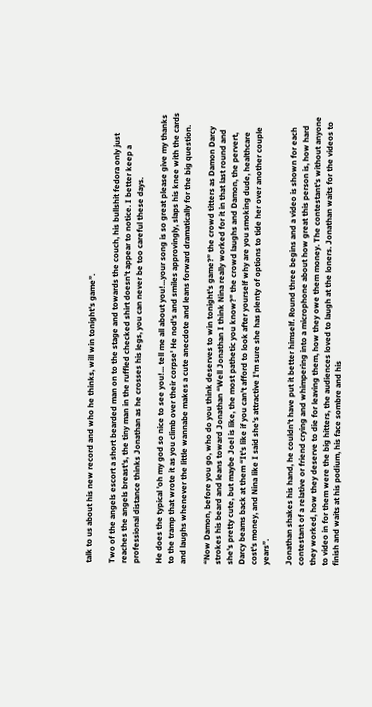talk to us about his new record and who he thinks, will win tonight's game”.

Two of the angels escort a short bearded man on to the stage and towards the couch, his bullshit fedora only just reaches the angels breast's, the tiny man in the ruffled checked shirt doesn't appear to notice. I better keep a professional distance thinks Jonathan as he crosses his legs, you can never be too careful these days.

He does the typical 'oh my god so nice to see you!... tell me all about you!...your song is so great please give my thanks to the tramp that wrote it as you climb over their corpse' He nod's and smiles approvingly, slaps his knee with the cards and laughs whenever the little wannabe makes a cute anecdote and leans forward dramatically for the big question.

“Now Damon, before you go, who do you think deserves to win tonight's game?” the crowd titters as Damon Darcy strokes his beard and leans toward Jonathan “Well Jonathan I think Nina really worked for it in that last round and she's pretty cute, but maybe Joel is like, the most pathetic you know?” the crowd laughs and Damon, the pervert, Darcy beams back at them “It's like if you can't afford to look after yourself why are you smoking dude, healthcare cost's money, and Nina like I said she's attractive I'm sure she has plenty of options to tide her over another couple years”.

Jonathan shakes his hand, he couldn't have put it better himself. Round three begins and a video is shown for each contestant of a relative or friend crying and whimpering into a microphone about how great this person is, how hard they worked, how they deserve to die for leaving them, how they owe them money. The contestant's without anyone to video in for them were the big hitters, the audiences loved to laugh at the loners. Jonathan waits for the videos to finish and waits at his podium, his face sombre and his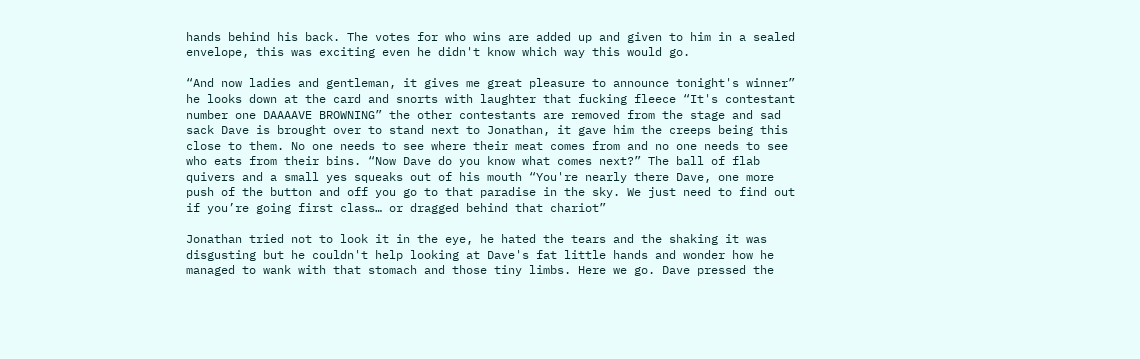hands behind his back. The votes for who wins are added up and given to him in a sealed envelope, this was exciting even he didn't know which way this would go.

“And now ladies and gentleman, it gives me great pleasure to announce tonight's winner” he looks down at the card and snorts with laughter that fucking fleece “It's contestant number one DAAAAVE BROWNING” the other contestants are removed from the stage and sad sack Dave is brought over to stand next to Jonathan, it gave him the creeps being this close to them. No one needs to see where their meat comes from and no one needs to see who eats from their bins. “Now Dave do you know what comes next?” The ball of flab quivers and a small yes squeaks out of his mouth “You're nearly there Dave, one more push of the button and off you go to that paradise in the sky. We just need to find out if you’re going first class… or dragged behind that chariot”

Jonathan tried not to look it in the eye, he hated the tears and the shaking it was disgusting but he couldn't help looking at Dave's fat little hands and wonder how he managed to wank with that stomach and those tiny limbs. Here we go. Dave pressed the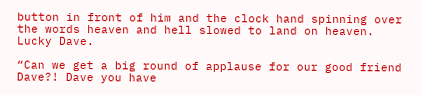button in front of him and the clock hand spinning over the words heaven and hell slowed to land on heaven. Lucky Dave.

“Can we get a big round of applause for our good friend Dave?! Dave you have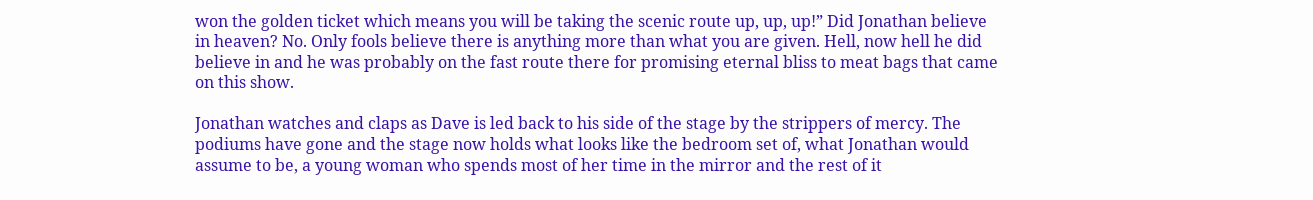won the golden ticket which means you will be taking the scenic route up, up, up!” Did Jonathan believe in heaven? No. Only fools believe there is anything more than what you are given. Hell, now hell he did believe in and he was probably on the fast route there for promising eternal bliss to meat bags that came on this show.

Jonathan watches and claps as Dave is led back to his side of the stage by the strippers of mercy. The podiums have gone and the stage now holds what looks like the bedroom set of, what Jonathan would assume to be, a young woman who spends most of her time in the mirror and the rest of it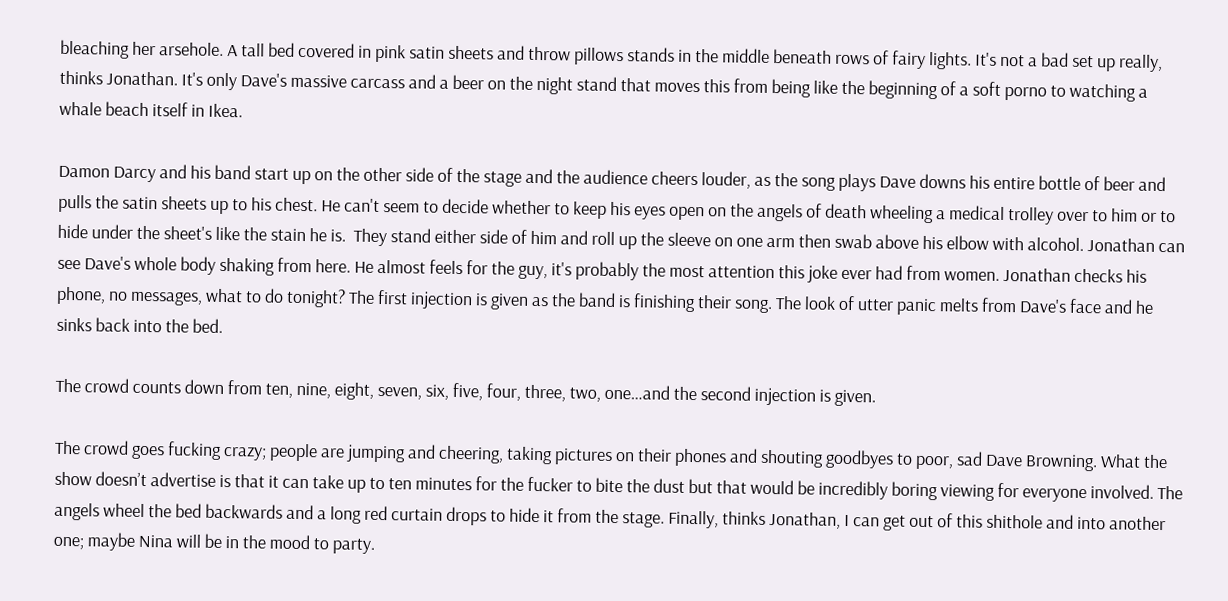bleaching her arsehole. A tall bed covered in pink satin sheets and throw pillows stands in the middle beneath rows of fairy lights. It's not a bad set up really, thinks Jonathan. It's only Dave's massive carcass and a beer on the night stand that moves this from being like the beginning of a soft porno to watching a whale beach itself in Ikea.

Damon Darcy and his band start up on the other side of the stage and the audience cheers louder, as the song plays Dave downs his entire bottle of beer and pulls the satin sheets up to his chest. He can't seem to decide whether to keep his eyes open on the angels of death wheeling a medical trolley over to him or to hide under the sheet's like the stain he is.  They stand either side of him and roll up the sleeve on one arm then swab above his elbow with alcohol. Jonathan can see Dave's whole body shaking from here. He almost feels for the guy, it's probably the most attention this joke ever had from women. Jonathan checks his phone, no messages, what to do tonight? The first injection is given as the band is finishing their song. The look of utter panic melts from Dave's face and he sinks back into the bed.

The crowd counts down from ten, nine, eight, seven, six, five, four, three, two, one…and the second injection is given.

The crowd goes fucking crazy; people are jumping and cheering, taking pictures on their phones and shouting goodbyes to poor, sad Dave Browning. What the show doesn’t advertise is that it can take up to ten minutes for the fucker to bite the dust but that would be incredibly boring viewing for everyone involved. The angels wheel the bed backwards and a long red curtain drops to hide it from the stage. Finally, thinks Jonathan, I can get out of this shithole and into another one; maybe Nina will be in the mood to party.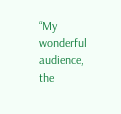“My wonderful audience, the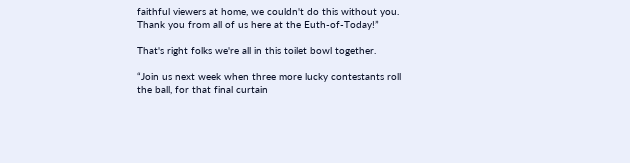faithful viewers at home, we couldn't do this without you. Thank you from all of us here at the Euth-of-Today!”

That's right folks we're all in this toilet bowl together.

“Join us next week when three more lucky contestants roll the ball, for that final curtain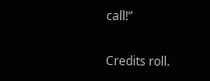call!”

Credits roll.